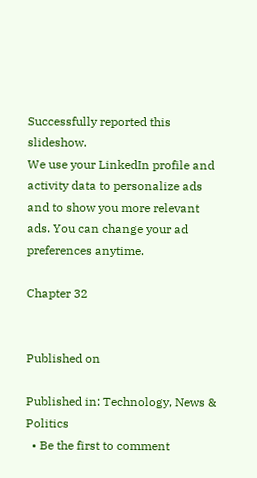Successfully reported this slideshow.
We use your LinkedIn profile and activity data to personalize ads and to show you more relevant ads. You can change your ad preferences anytime.

Chapter 32


Published on

Published in: Technology, News & Politics
  • Be the first to comment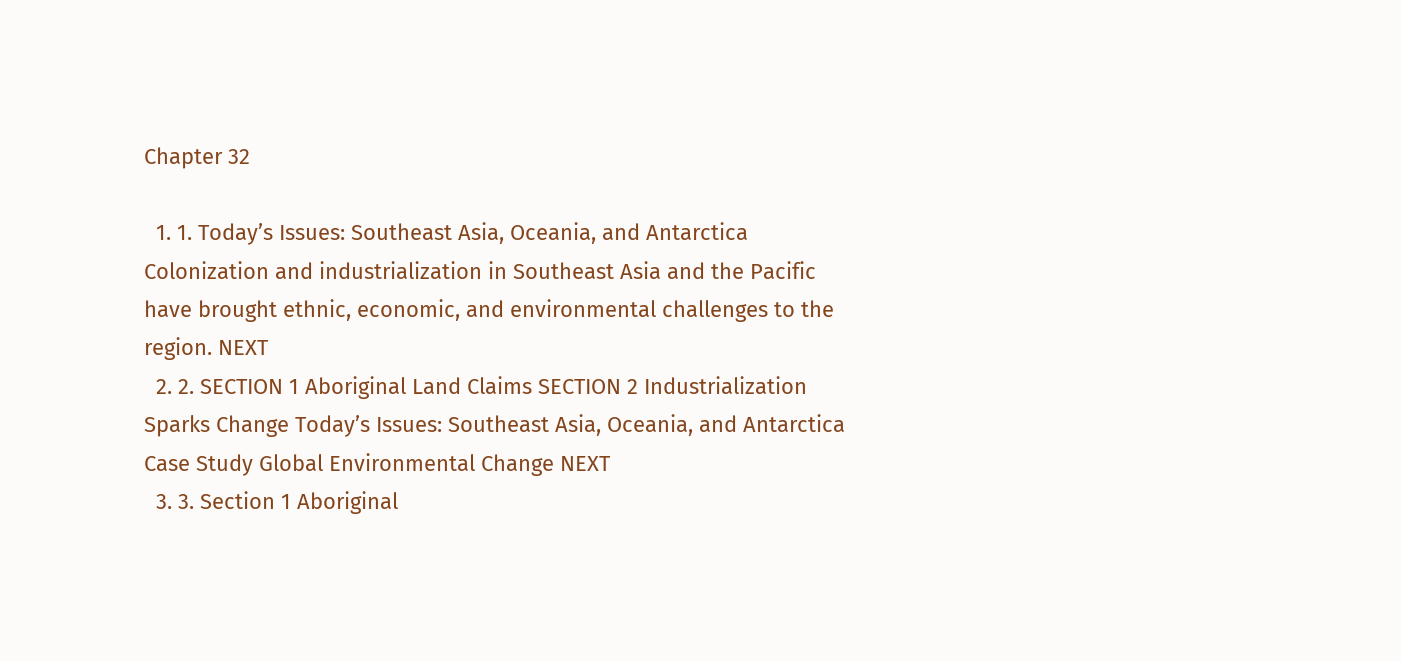Chapter 32

  1. 1. Today’s Issues: Southeast Asia, Oceania, and Antarctica Colonization and industrialization in Southeast Asia and the Pacific have brought ethnic, economic, and environmental challenges to the region. NEXT
  2. 2. SECTION 1 Aboriginal Land Claims SECTION 2 Industrialization Sparks Change Today’s Issues: Southeast Asia, Oceania, and Antarctica Case Study Global Environmental Change NEXT
  3. 3. Section 1 Aboriginal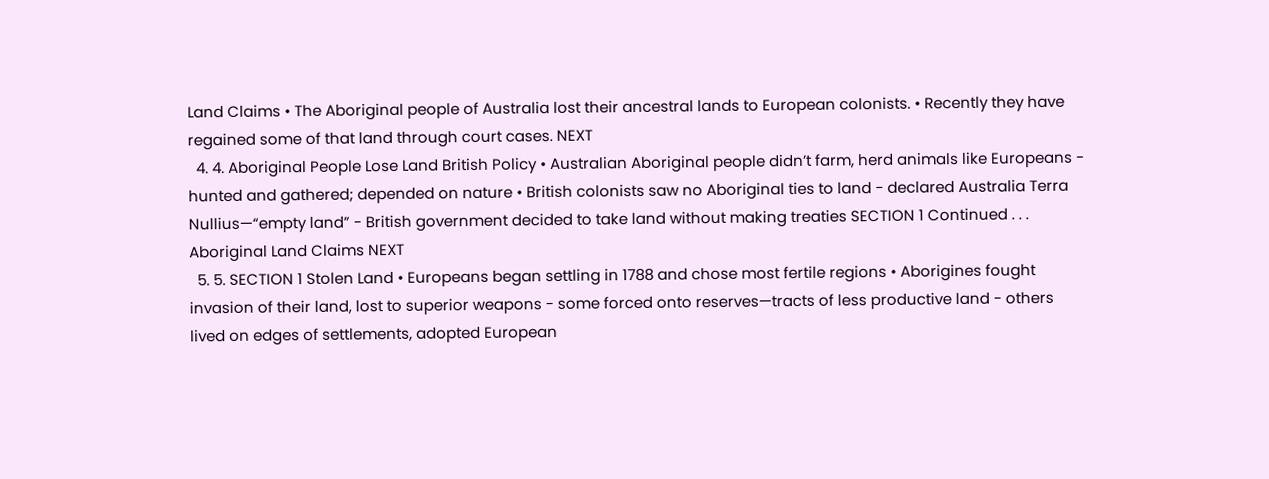Land Claims • The Aboriginal people of Australia lost their ancestral lands to European colonists. • Recently they have regained some of that land through court cases. NEXT
  4. 4. Aboriginal People Lose Land British Policy • Australian Aboriginal people didn’t farm, herd animals like Europeans - hunted and gathered; depended on nature • British colonists saw no Aboriginal ties to land - declared Australia Terra Nullius—“empty land” - British government decided to take land without making treaties SECTION 1 Continued . . . Aboriginal Land Claims NEXT
  5. 5. SECTION 1 Stolen Land • Europeans began settling in 1788 and chose most fertile regions • Aborigines fought invasion of their land, lost to superior weapons - some forced onto reserves—tracts of less productive land - others lived on edges of settlements, adopted European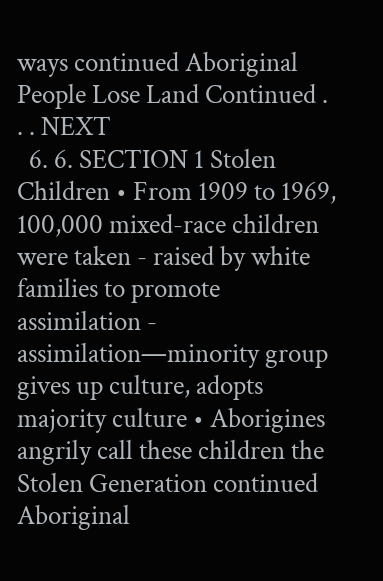ways continued Aboriginal People Lose Land Continued . . . NEXT
  6. 6. SECTION 1 Stolen Children • From 1909 to 1969, 100,000 mixed-race children were taken - raised by white families to promote assimilation - assimilation—minority group gives up culture, adopts majority culture • Aborigines angrily call these children the Stolen Generation continued Aboriginal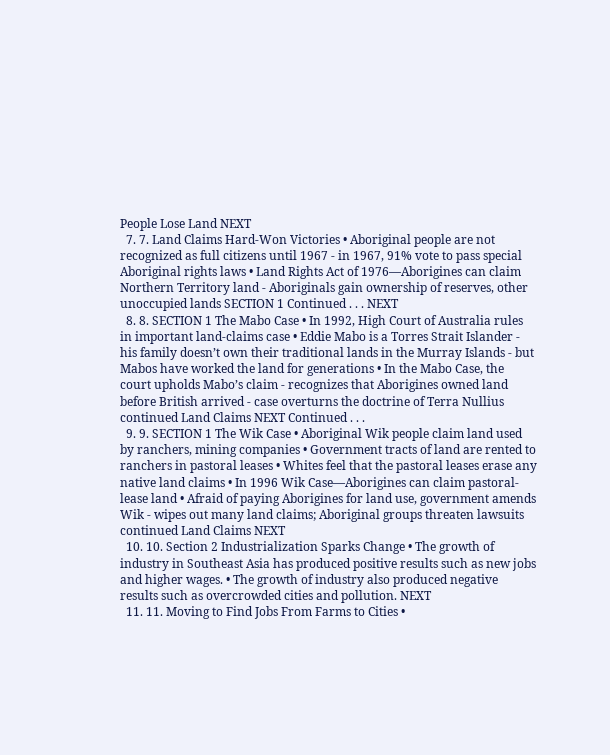People Lose Land NEXT
  7. 7. Land Claims Hard-Won Victories • Aboriginal people are not recognized as full citizens until 1967 - in 1967, 91% vote to pass special Aboriginal rights laws • Land Rights Act of 1976—Aborigines can claim Northern Territory land - Aboriginals gain ownership of reserves, other unoccupied lands SECTION 1 Continued . . . NEXT
  8. 8. SECTION 1 The Mabo Case • In 1992, High Court of Australia rules in important land-claims case • Eddie Mabo is a Torres Strait Islander - his family doesn’t own their traditional lands in the Murray Islands - but Mabos have worked the land for generations • In the Mabo Case, the court upholds Mabo’s claim - recognizes that Aborigines owned land before British arrived - case overturns the doctrine of Terra Nullius continued Land Claims NEXT Continued . . .
  9. 9. SECTION 1 The Wik Case • Aboriginal Wik people claim land used by ranchers, mining companies • Government tracts of land are rented to ranchers in pastoral leases • Whites feel that the pastoral leases erase any native land claims • In 1996 Wik Case—Aborigines can claim pastoral- lease land • Afraid of paying Aborigines for land use, government amends Wik - wipes out many land claims; Aboriginal groups threaten lawsuits continued Land Claims NEXT
  10. 10. Section 2 Industrialization Sparks Change • The growth of industry in Southeast Asia has produced positive results such as new jobs and higher wages. • The growth of industry also produced negative results such as overcrowded cities and pollution. NEXT
  11. 11. Moving to Find Jobs From Farms to Cities •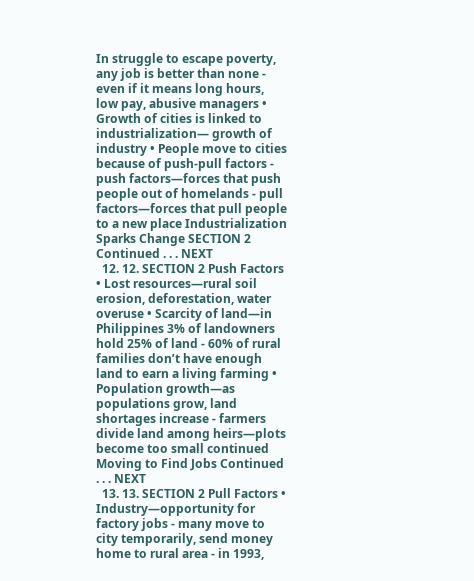In struggle to escape poverty, any job is better than none - even if it means long hours, low pay, abusive managers • Growth of cities is linked to industrialization— growth of industry • People move to cities because of push-pull factors - push factors—forces that push people out of homelands - pull factors—forces that pull people to a new place Industrialization Sparks Change SECTION 2 Continued . . . NEXT
  12. 12. SECTION 2 Push Factors • Lost resources—rural soil erosion, deforestation, water overuse • Scarcity of land—in Philippines 3% of landowners hold 25% of land - 60% of rural families don’t have enough land to earn a living farming • Population growth—as populations grow, land shortages increase - farmers divide land among heirs—plots become too small continued Moving to Find Jobs Continued . . . NEXT
  13. 13. SECTION 2 Pull Factors • Industry—opportunity for factory jobs - many move to city temporarily, send money home to rural area - in 1993,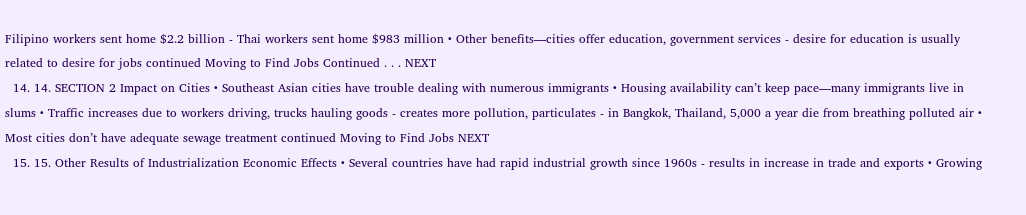Filipino workers sent home $2.2 billion - Thai workers sent home $983 million • Other benefits—cities offer education, government services - desire for education is usually related to desire for jobs continued Moving to Find Jobs Continued . . . NEXT
  14. 14. SECTION 2 Impact on Cities • Southeast Asian cities have trouble dealing with numerous immigrants • Housing availability can’t keep pace—many immigrants live in slums • Traffic increases due to workers driving, trucks hauling goods - creates more pollution, particulates - in Bangkok, Thailand, 5,000 a year die from breathing polluted air • Most cities don’t have adequate sewage treatment continued Moving to Find Jobs NEXT
  15. 15. Other Results of Industrialization Economic Effects • Several countries have had rapid industrial growth since 1960s - results in increase in trade and exports • Growing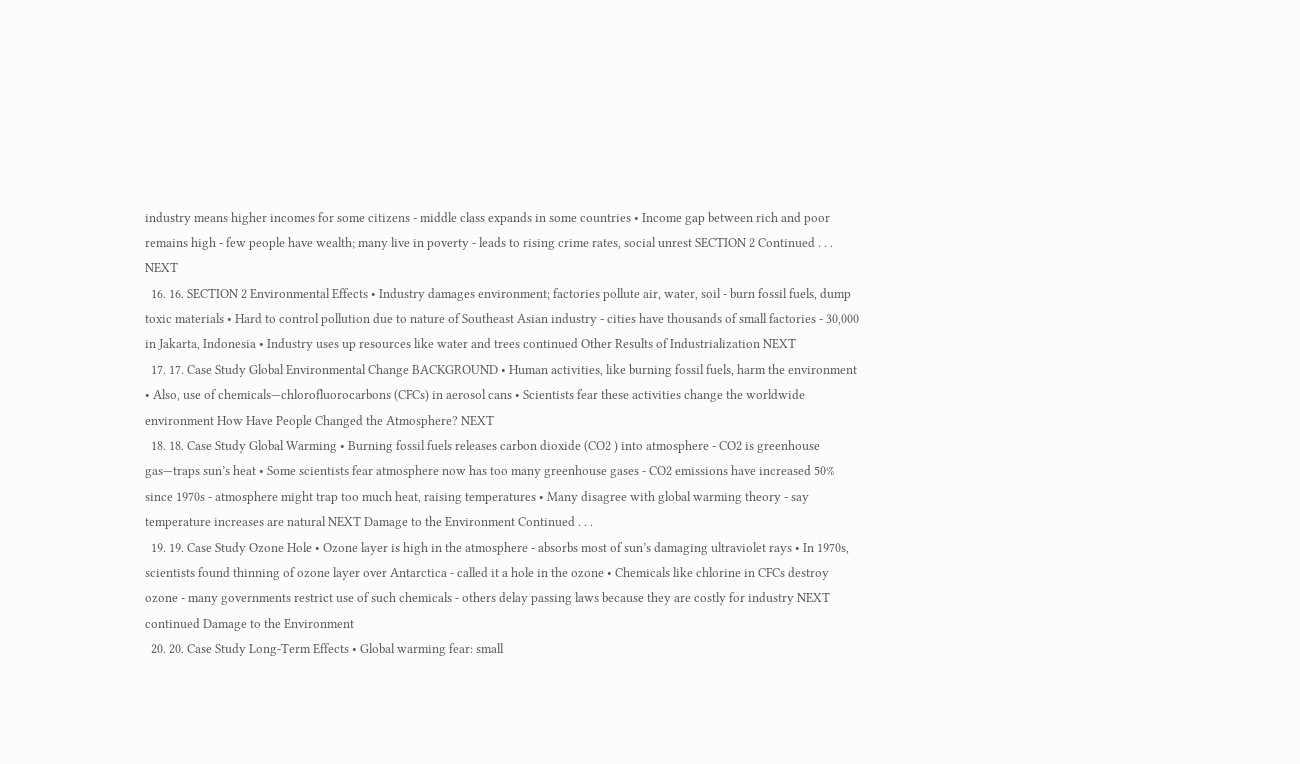industry means higher incomes for some citizens - middle class expands in some countries • Income gap between rich and poor remains high - few people have wealth; many live in poverty - leads to rising crime rates, social unrest SECTION 2 Continued . . . NEXT
  16. 16. SECTION 2 Environmental Effects • Industry damages environment; factories pollute air, water, soil - burn fossil fuels, dump toxic materials • Hard to control pollution due to nature of Southeast Asian industry - cities have thousands of small factories - 30,000 in Jakarta, Indonesia • Industry uses up resources like water and trees continued Other Results of Industrialization NEXT
  17. 17. Case Study Global Environmental Change BACKGROUND • Human activities, like burning fossil fuels, harm the environment • Also, use of chemicals—chlorofluorocarbons (CFCs) in aerosol cans • Scientists fear these activities change the worldwide environment How Have People Changed the Atmosphere? NEXT
  18. 18. Case Study Global Warming • Burning fossil fuels releases carbon dioxide (CO2 ) into atmosphere - CO2 is greenhouse gas—traps sun’s heat • Some scientists fear atmosphere now has too many greenhouse gases - CO2 emissions have increased 50% since 1970s - atmosphere might trap too much heat, raising temperatures • Many disagree with global warming theory - say temperature increases are natural NEXT Damage to the Environment Continued . . .
  19. 19. Case Study Ozone Hole • Ozone layer is high in the atmosphere - absorbs most of sun’s damaging ultraviolet rays • In 1970s, scientists found thinning of ozone layer over Antarctica - called it a hole in the ozone • Chemicals like chlorine in CFCs destroy ozone - many governments restrict use of such chemicals - others delay passing laws because they are costly for industry NEXT continued Damage to the Environment
  20. 20. Case Study Long-Term Effects • Global warming fear: small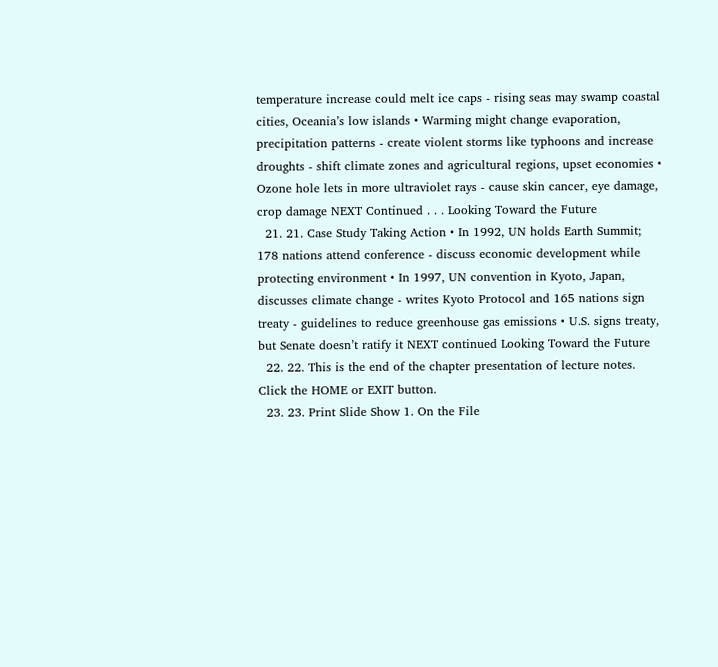temperature increase could melt ice caps - rising seas may swamp coastal cities, Oceania’s low islands • Warming might change evaporation, precipitation patterns - create violent storms like typhoons and increase droughts - shift climate zones and agricultural regions, upset economies • Ozone hole lets in more ultraviolet rays - cause skin cancer, eye damage, crop damage NEXT Continued . . . Looking Toward the Future
  21. 21. Case Study Taking Action • In 1992, UN holds Earth Summit; 178 nations attend conference - discuss economic development while protecting environment • In 1997, UN convention in Kyoto, Japan, discusses climate change - writes Kyoto Protocol and 165 nations sign treaty - guidelines to reduce greenhouse gas emissions • U.S. signs treaty, but Senate doesn’t ratify it NEXT continued Looking Toward the Future
  22. 22. This is the end of the chapter presentation of lecture notes. Click the HOME or EXIT button.
  23. 23. Print Slide Show 1. On the File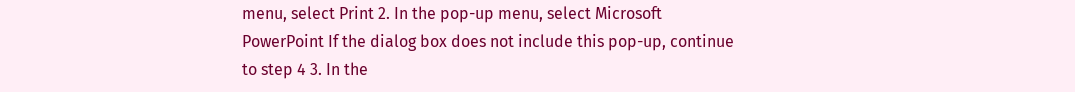menu, select Print 2. In the pop-up menu, select Microsoft PowerPoint If the dialog box does not include this pop-up, continue to step 4 3. In the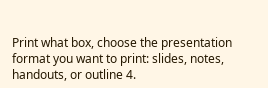Print what box, choose the presentation format you want to print: slides, notes, handouts, or outline 4.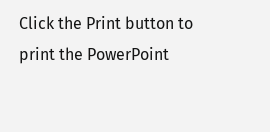Click the Print button to print the PowerPoint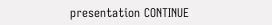presentation CONTINUE